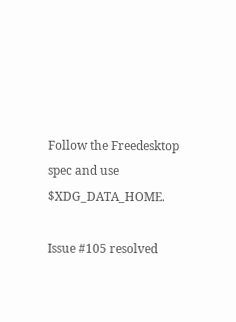Follow the Freedesktop spec and use $XDG_DATA_HOME.

Issue #105 resolved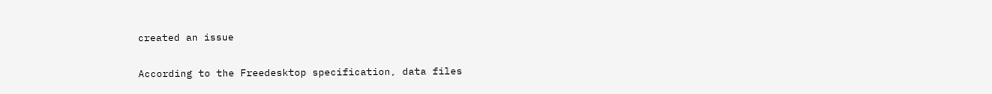created an issue

According to the Freedesktop specification, data files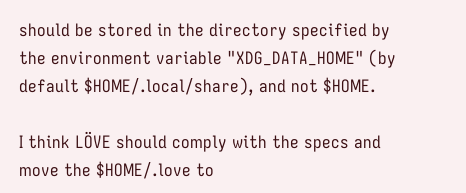should be stored in the directory specified by the environment variable "XDG_DATA_HOME" (by default $HOME/.local/share), and not $HOME.

I think LÖVE should comply with the specs and move the $HOME/.love to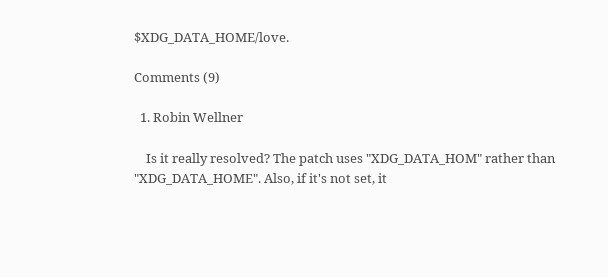$XDG_DATA_HOME/love.

Comments (9)

  1. Robin Wellner

    Is it really resolved? The patch uses "XDG_DATA_HOM" rather than "XDG_DATA_HOME". Also, if it's not set, it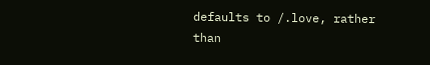defaults to /.love, rather than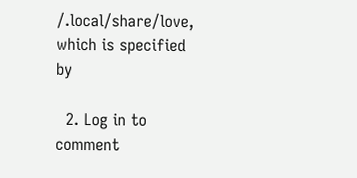/.local/share/love, which is specified by

  2. Log in to comment